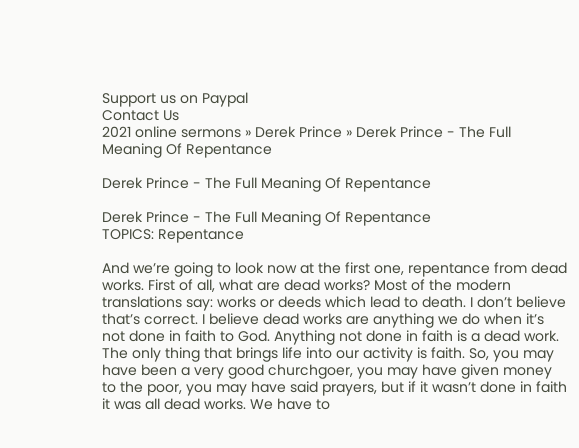Support us on Paypal
Contact Us
2021 online sermons » Derek Prince » Derek Prince - The Full Meaning Of Repentance

Derek Prince - The Full Meaning Of Repentance

Derek Prince - The Full Meaning Of Repentance
TOPICS: Repentance

And we’re going to look now at the first one, repentance from dead works. First of all, what are dead works? Most of the modern translations say: works or deeds which lead to death. I don’t believe that’s correct. I believe dead works are anything we do when it’s not done in faith to God. Anything not done in faith is a dead work. The only thing that brings life into our activity is faith. So, you may have been a very good churchgoer, you may have given money to the poor, you may have said prayers, but if it wasn’t done in faith it was all dead works. We have to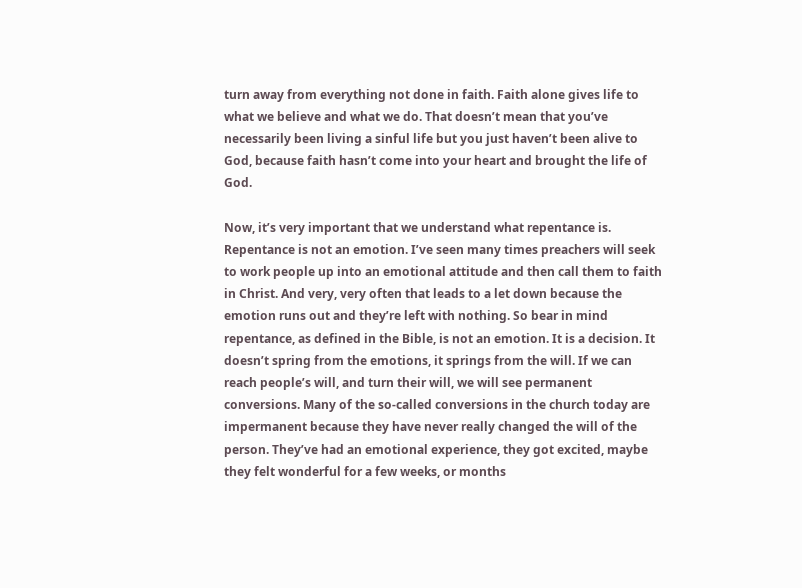turn away from everything not done in faith. Faith alone gives life to what we believe and what we do. That doesn’t mean that you’ve necessarily been living a sinful life but you just haven’t been alive to God, because faith hasn’t come into your heart and brought the life of God.

Now, it’s very important that we understand what repentance is. Repentance is not an emotion. I’ve seen many times preachers will seek to work people up into an emotional attitude and then call them to faith in Christ. And very, very often that leads to a let down because the emotion runs out and they’re left with nothing. So bear in mind repentance, as defined in the Bible, is not an emotion. It is a decision. It doesn’t spring from the emotions, it springs from the will. If we can reach people’s will, and turn their will, we will see permanent conversions. Many of the so-called conversions in the church today are impermanent because they have never really changed the will of the person. They’ve had an emotional experience, they got excited, maybe they felt wonderful for a few weeks, or months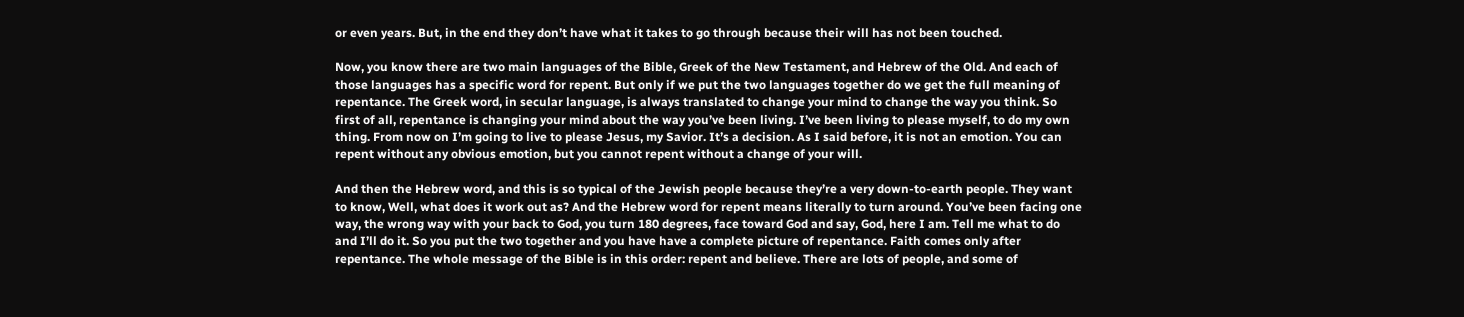or even years. But, in the end they don’t have what it takes to go through because their will has not been touched.

Now, you know there are two main languages of the Bible, Greek of the New Testament, and Hebrew of the Old. And each of those languages has a specific word for repent. But only if we put the two languages together do we get the full meaning of repentance. The Greek word, in secular language, is always translated to change your mind to change the way you think. So first of all, repentance is changing your mind about the way you’ve been living. I’ve been living to please myself, to do my own thing. From now on I’m going to live to please Jesus, my Savior. It’s a decision. As I said before, it is not an emotion. You can repent without any obvious emotion, but you cannot repent without a change of your will.

And then the Hebrew word, and this is so typical of the Jewish people because they’re a very down-to-earth people. They want to know, Well, what does it work out as? And the Hebrew word for repent means literally to turn around. You’ve been facing one way, the wrong way with your back to God, you turn 180 degrees, face toward God and say, God, here I am. Tell me what to do and I’ll do it. So you put the two together and you have have a complete picture of repentance. Faith comes only after repentance. The whole message of the Bible is in this order: repent and believe. There are lots of people, and some of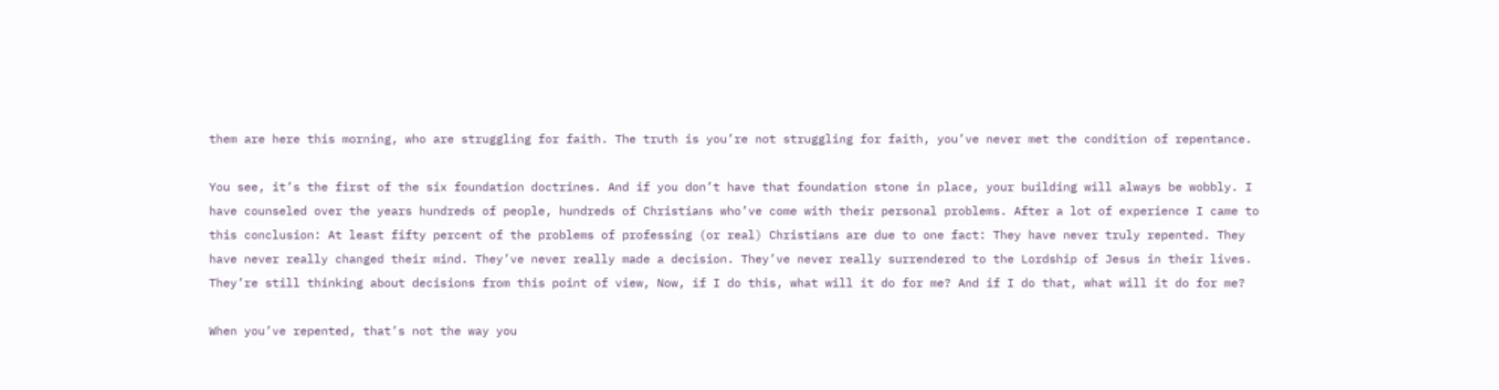them are here this morning, who are struggling for faith. The truth is you’re not struggling for faith, you’ve never met the condition of repentance.

You see, it’s the first of the six foundation doctrines. And if you don’t have that foundation stone in place, your building will always be wobbly. I have counseled over the years hundreds of people, hundreds of Christians who’ve come with their personal problems. After a lot of experience I came to this conclusion: At least fifty percent of the problems of professing (or real) Christians are due to one fact: They have never truly repented. They have never really changed their mind. They’ve never really made a decision. They’ve never really surrendered to the Lordship of Jesus in their lives. They’re still thinking about decisions from this point of view, Now, if I do this, what will it do for me? And if I do that, what will it do for me?

When you’ve repented, that’s not the way you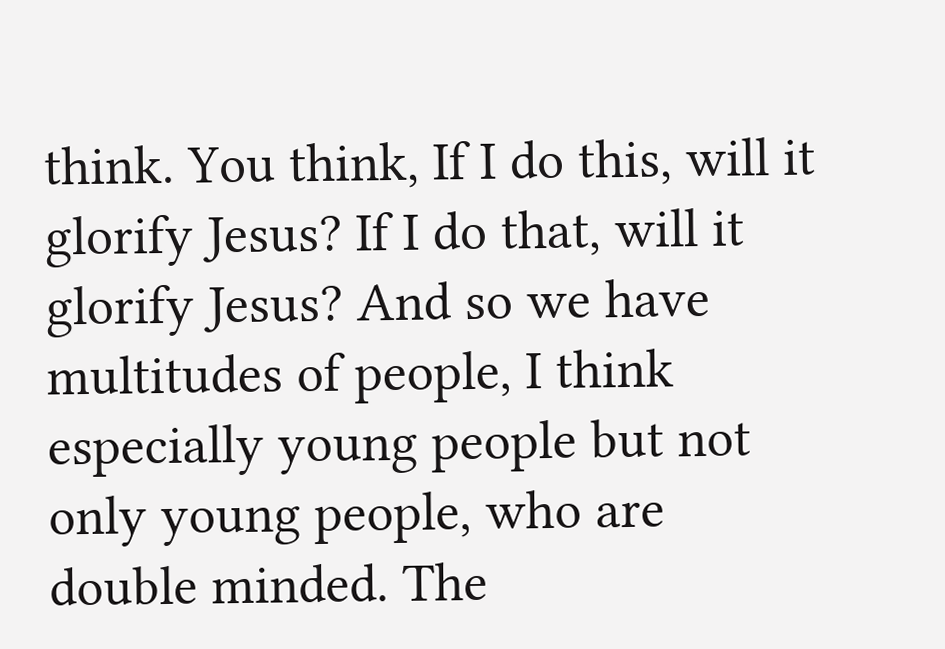think. You think, If I do this, will it glorify Jesus? If I do that, will it glorify Jesus? And so we have multitudes of people, I think especially young people but not only young people, who are double minded. The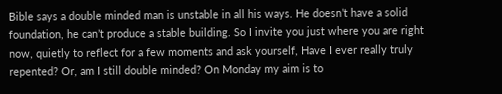Bible says a double minded man is unstable in all his ways. He doesn’t have a solid foundation, he can’t produce a stable building. So I invite you just where you are right now, quietly to reflect for a few moments and ask yourself, Have I ever really truly repented? Or, am I still double minded? On Monday my aim is to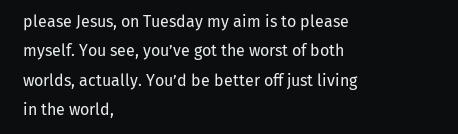please Jesus, on Tuesday my aim is to please myself. You see, you’ve got the worst of both worlds, actually. You’d be better off just living in the world,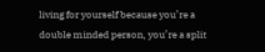living for yourself because you’re a double minded person, you’re a split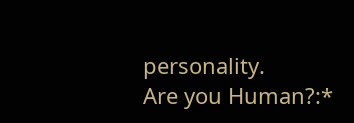personality.
Are you Human?:*